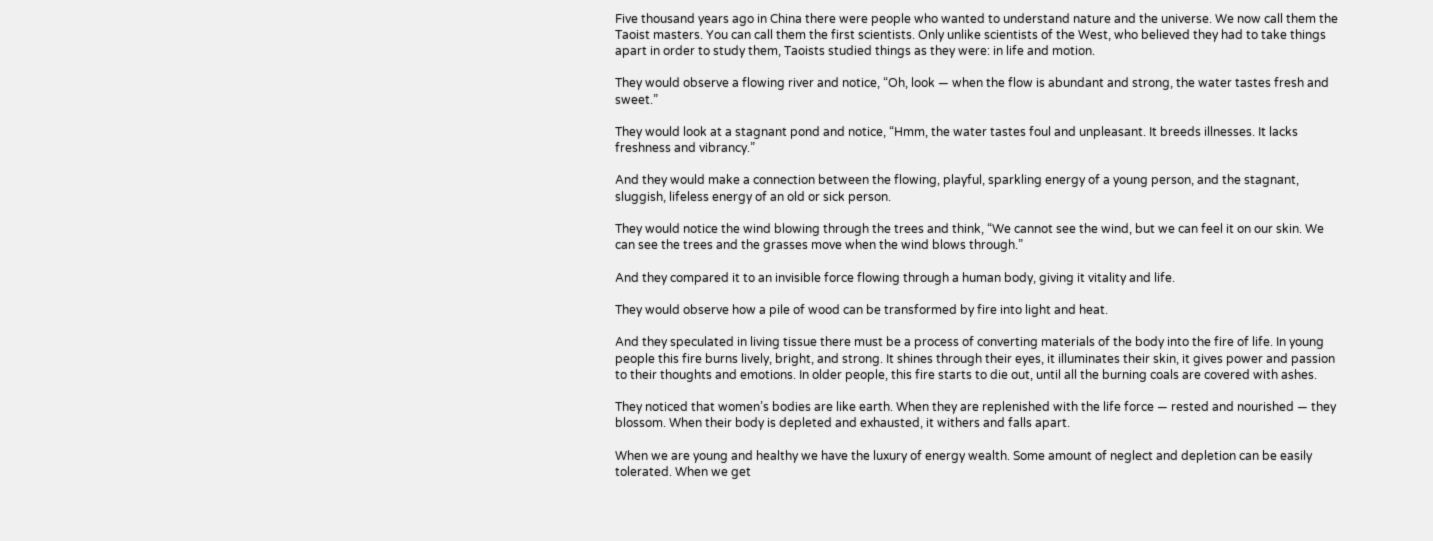Five thousand years ago in China there were people who wanted to understand nature and the universe. We now call them the Taoist masters. You can call them the first scientists. Only unlike scientists of the West, who believed they had to take things apart in order to study them, Taoists studied things as they were: in life and motion.

They would observe a flowing river and notice, “Oh, look — when the flow is abundant and strong, the water tastes fresh and sweet.”

They would look at a stagnant pond and notice, “Hmm, the water tastes foul and unpleasant. It breeds illnesses. It lacks freshness and vibrancy.”

And they would make a connection between the flowing, playful, sparkling energy of a young person, and the stagnant, sluggish, lifeless energy of an old or sick person.

They would notice the wind blowing through the trees and think, “We cannot see the wind, but we can feel it on our skin. We can see the trees and the grasses move when the wind blows through.”

And they compared it to an invisible force flowing through a human body, giving it vitality and life.

They would observe how a pile of wood can be transformed by fire into light and heat.

And they speculated in living tissue there must be a process of converting materials of the body into the fire of life. In young people this fire burns lively, bright, and strong. It shines through their eyes, it illuminates their skin, it gives power and passion to their thoughts and emotions. In older people, this fire starts to die out, until all the burning coals are covered with ashes.

They noticed that women’s bodies are like earth. When they are replenished with the life force — rested and nourished — they blossom. When their body is depleted and exhausted, it withers and falls apart.

When we are young and healthy we have the luxury of energy wealth. Some amount of neglect and depletion can be easily tolerated. When we get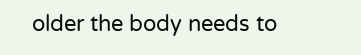older the body needs to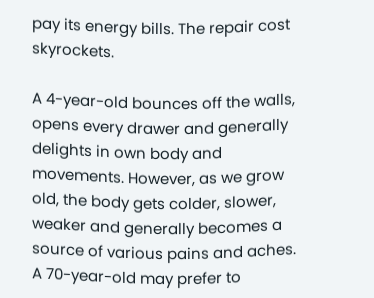pay its energy bills. The repair cost skyrockets.

A 4-year-old bounces off the walls, opens every drawer and generally delights in own body and movements. However, as we grow old, the body gets colder, slower, weaker and generally becomes a source of various pains and aches. A 70-year-old may prefer to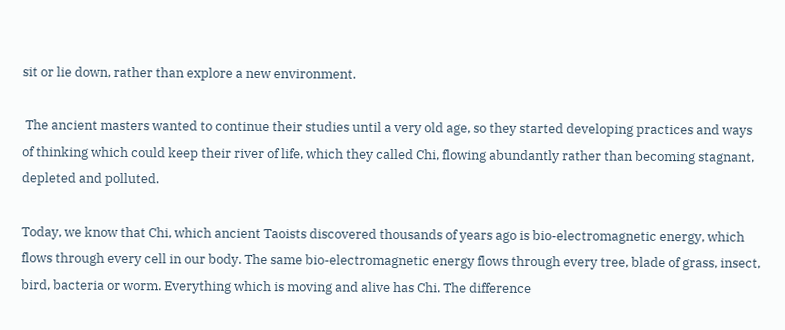sit or lie down, rather than explore a new environment.

 The ancient masters wanted to continue their studies until a very old age, so they started developing practices and ways of thinking which could keep their river of life, which they called Chi, flowing abundantly rather than becoming stagnant, depleted and polluted.

Today, we know that Chi, which ancient Taoists discovered thousands of years ago is bio-electromagnetic energy, which flows through every cell in our body. The same bio-electromagnetic energy flows through every tree, blade of grass, insect, bird, bacteria or worm. Everything which is moving and alive has Chi. The difference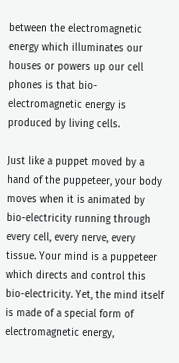between the electromagnetic energy which illuminates our houses or powers up our cell phones is that bio-electromagnetic energy is produced by living cells.

Just like a puppet moved by a hand of the puppeteer, your body moves when it is animated by bio-electricity running through every cell, every nerve, every tissue. Your mind is a puppeteer which directs and control this bio-electricity. Yet, the mind itself is made of a special form of electromagnetic energy,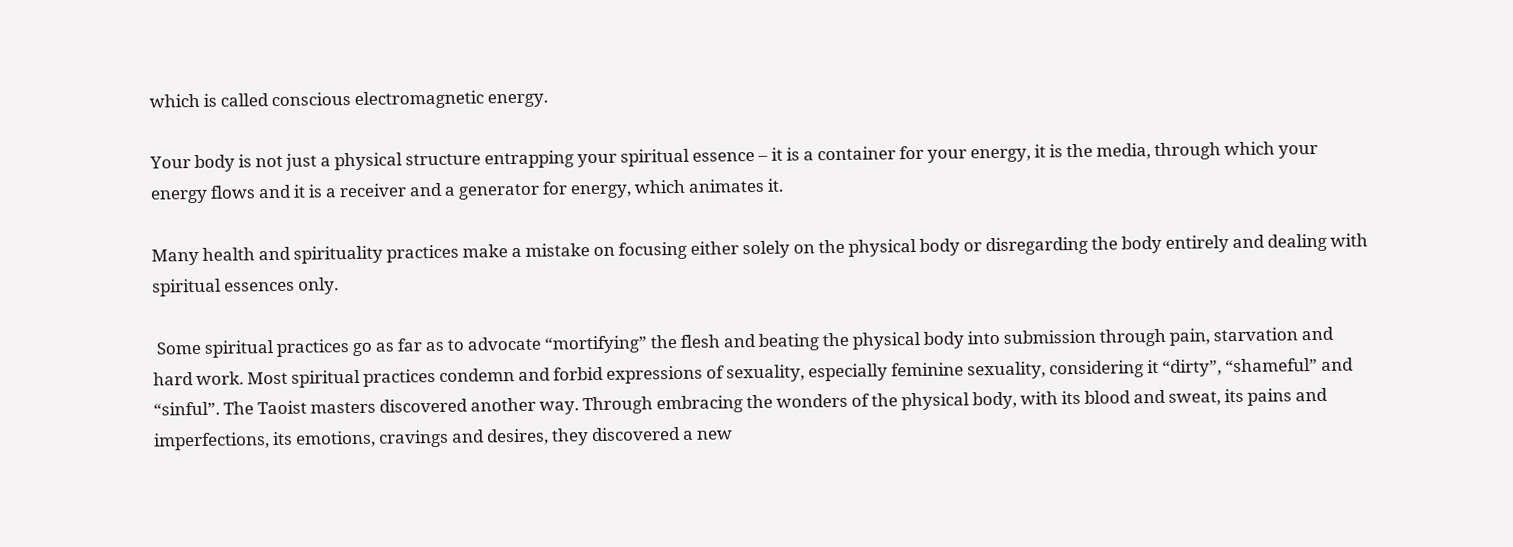which is called conscious electromagnetic energy.

Your body is not just a physical structure entrapping your spiritual essence – it is a container for your energy, it is the media, through which your energy flows and it is a receiver and a generator for energy, which animates it.

Many health and spirituality practices make a mistake on focusing either solely on the physical body or disregarding the body entirely and dealing with spiritual essences only.

 Some spiritual practices go as far as to advocate “mortifying” the flesh and beating the physical body into submission through pain, starvation and hard work. Most spiritual practices condemn and forbid expressions of sexuality, especially feminine sexuality, considering it “dirty”, “shameful” and “sinful”. The Taoist masters discovered another way. Through embracing the wonders of the physical body, with its blood and sweat, its pains and imperfections, its emotions, cravings and desires, they discovered a new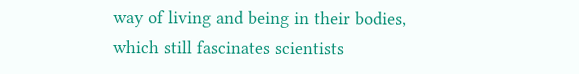way of living and being in their bodies, which still fascinates scientists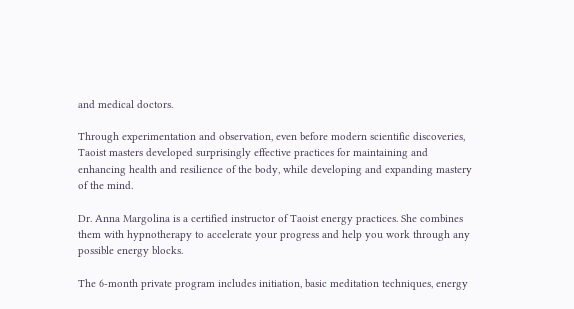and medical doctors.

Through experimentation and observation, even before modern scientific discoveries, Taoist masters developed surprisingly effective practices for maintaining and enhancing health and resilience of the body, while developing and expanding mastery of the mind.

Dr. Anna Margolina is a certified instructor of Taoist energy practices. She combines them with hypnotherapy to accelerate your progress and help you work through any possible energy blocks.

The 6-month private program includes initiation, basic meditation techniques, energy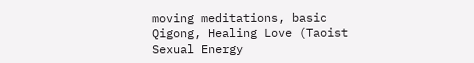moving meditations, basic Qigong, Healing Love (Taoist Sexual Energy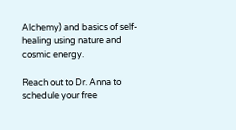Alchemy) and basics of self-healing using nature and cosmic energy.

Reach out to Dr. Anna to schedule your free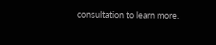consultation to learn more.